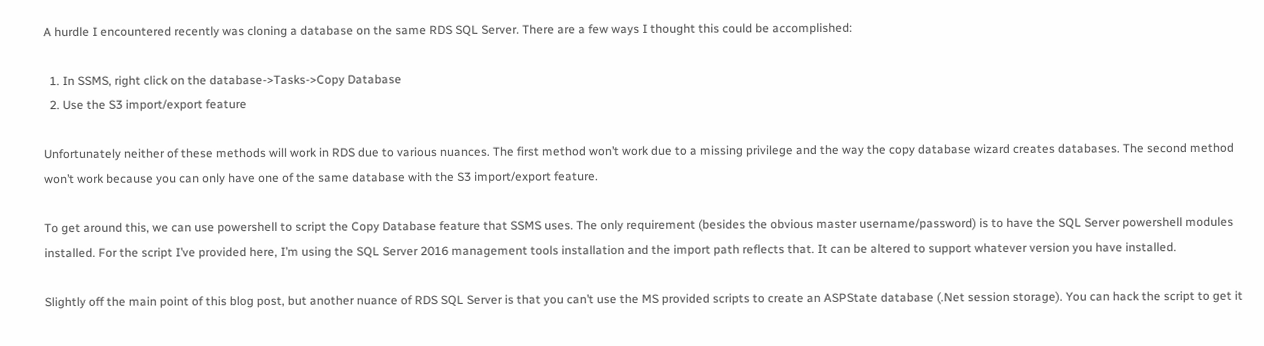A hurdle I encountered recently was cloning a database on the same RDS SQL Server. There are a few ways I thought this could be accomplished:

  1. In SSMS, right click on the database->Tasks->Copy Database
  2. Use the S3 import/export feature

Unfortunately neither of these methods will work in RDS due to various nuances. The first method won’t work due to a missing privilege and the way the copy database wizard creates databases. The second method won’t work because you can only have one of the same database with the S3 import/export feature.

To get around this, we can use powershell to script the Copy Database feature that SSMS uses. The only requirement (besides the obvious master username/password) is to have the SQL Server powershell modules installed. For the script I’ve provided here, I’m using the SQL Server 2016 management tools installation and the import path reflects that. It can be altered to support whatever version you have installed.

Slightly off the main point of this blog post, but another nuance of RDS SQL Server is that you can’t use the MS provided scripts to create an ASPState database (.Net session storage). You can hack the script to get it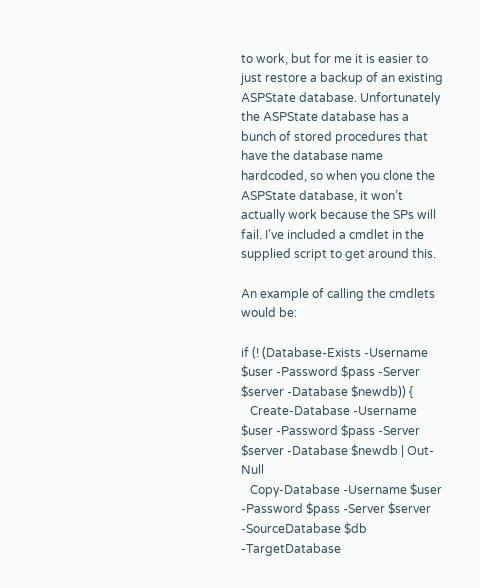to work, but for me it is easier to just restore a backup of an existing ASPState database. Unfortunately the ASPState database has a bunch of stored procedures that have the database name hardcoded, so when you clone the ASPState database, it won’t actually work because the SPs will fail. I’ve included a cmdlet in the supplied script to get around this.

An example of calling the cmdlets would be:

if (! (Database-Exists -Username $user -Password $pass -Server $server -Database $newdb)) {
   Create-Database -Username $user -Password $pass -Server $server -Database $newdb | Out-Null
   Copy-Database -Username $user -Password $pass -Server $server -SourceDatabase $db -TargetDatabase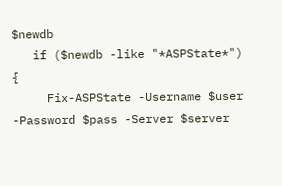$newdb
   if ($newdb -like "*ASPState*") {
     Fix-ASPState -Username $user -Password $pass -Server $server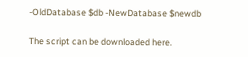-OldDatabase $db -NewDatabase $newdb

The script can be downloaded here.